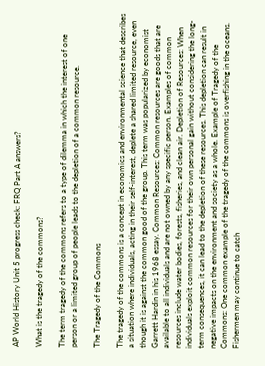AP World History Unit 5 progress check: FRQ Part A answers?

What is the tragedy of the commons?

The term tragedy of the commons refers to a type of dilemma in which the interest of one person or a limited group of people leads to the depletion of a common resource.

The Tragedy of the Commons

The tragedy of the commons is a concept in economics and environmental science that describes a situation where individuals, acting in their self-interest, deplete a shared limited resource, even though it is against the common good of the group. This term was popularized by economist Garrett Hardin in his 1968 essay. Common Resources: Common resources are goods that are available to all individuals and are not owned by any specific person. Examples of common resources include water bodies, forests, fisheries, and clean air. Depletion of Resources: When individuals exploit common resources for their own personal gain without considering the long-term consequences, it can lead to the depletion of these resources. This depletion can result in negative impacts on the environment and society as a whole. Example of Tragedy of the Commons: One common example of the tragedy of the commons is overfishing in the oceans. Fishermen may continue to catch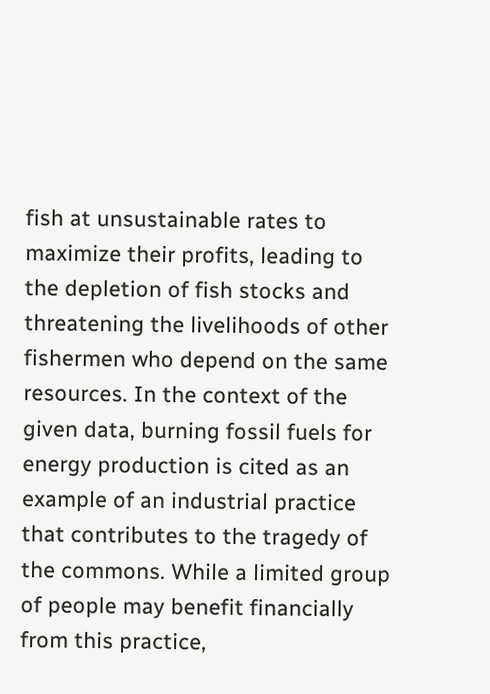fish at unsustainable rates to maximize their profits, leading to the depletion of fish stocks and threatening the livelihoods of other fishermen who depend on the same resources. In the context of the given data, burning fossil fuels for energy production is cited as an example of an industrial practice that contributes to the tragedy of the commons. While a limited group of people may benefit financially from this practice,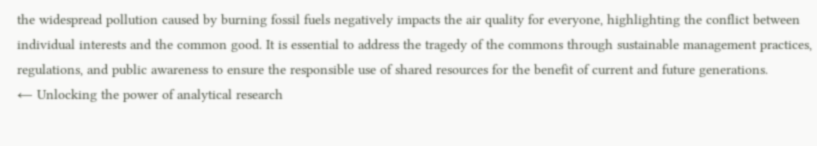the widespread pollution caused by burning fossil fuels negatively impacts the air quality for everyone, highlighting the conflict between individual interests and the common good. It is essential to address the tragedy of the commons through sustainable management practices, regulations, and public awareness to ensure the responsible use of shared resources for the benefit of current and future generations.
← Unlocking the power of analytical research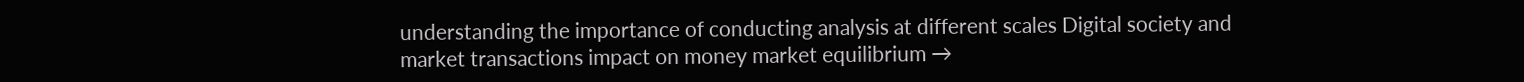understanding the importance of conducting analysis at different scales Digital society and market transactions impact on money market equilibrium →